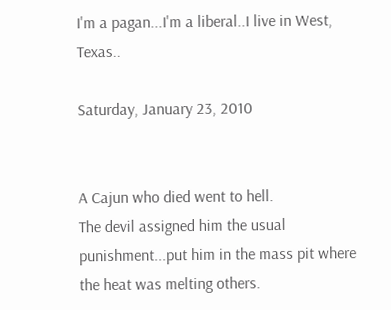I'm a pagan...I'm a liberal..I live in West, Texas..

Saturday, January 23, 2010


A Cajun who died went to hell.
The devil assigned him the usual punishment...put him in the mass pit where the heat was melting others.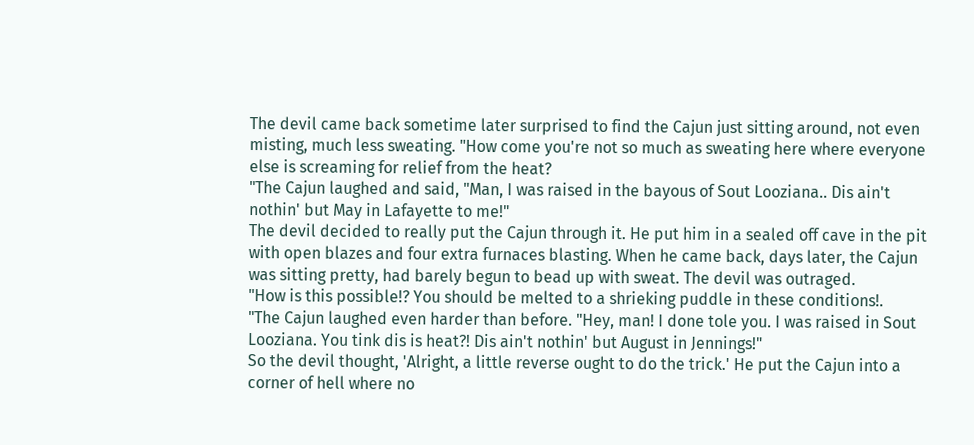The devil came back sometime later surprised to find the Cajun just sitting around, not even misting, much less sweating. "How come you're not so much as sweating here where everyone else is screaming for relief from the heat?
"The Cajun laughed and said, "Man, I was raised in the bayous of Sout Looziana.. Dis ain't nothin' but May in Lafayette to me!"
The devil decided to really put the Cajun through it. He put him in a sealed off cave in the pit with open blazes and four extra furnaces blasting. When he came back, days later, the Cajun was sitting pretty, had barely begun to bead up with sweat. The devil was outraged.
"How is this possible!? You should be melted to a shrieking puddle in these conditions!.
"The Cajun laughed even harder than before. "Hey, man! I done tole you. I was raised in Sout Looziana. You tink dis is heat?! Dis ain't nothin' but August in Jennings!"
So the devil thought, 'Alright, a little reverse ought to do the trick.' He put the Cajun into a corner of hell where no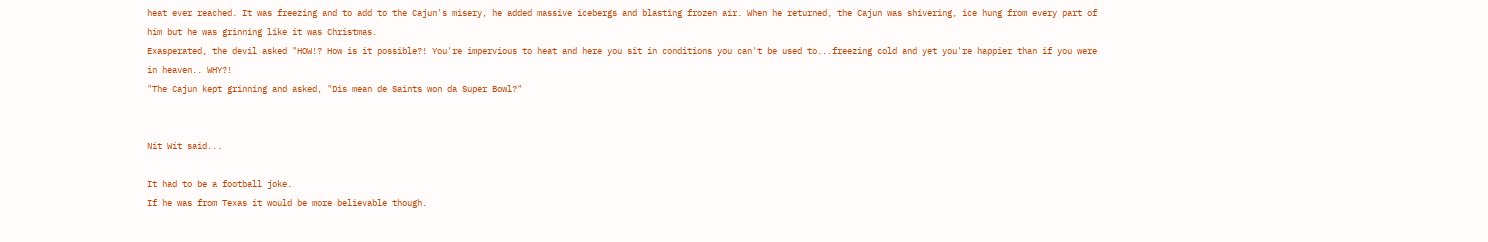heat ever reached. It was freezing and to add to the Cajun's misery, he added massive icebergs and blasting frozen air. When he returned, the Cajun was shivering, ice hung from every part of him but he was grinning like it was Christmas.
Exasperated, the devil asked "HOW!? How is it possible?! You're impervious to heat and here you sit in conditions you can't be used to...freezing cold and yet you're happier than if you were in heaven.. WHY?!
"The Cajun kept grinning and asked, "Dis mean de Saints won da Super Bowl?"


Nit Wit said...

It had to be a football joke.
If he was from Texas it would be more believable though.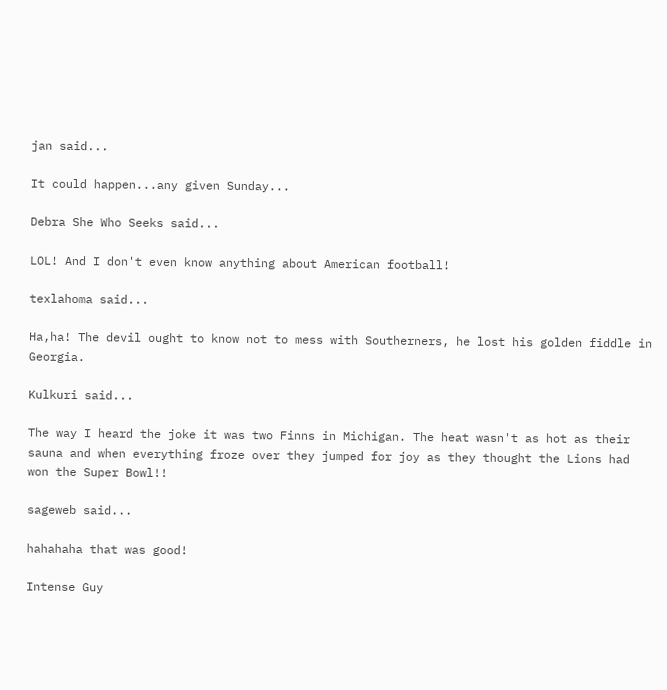jan said...

It could happen...any given Sunday...

Debra She Who Seeks said...

LOL! And I don't even know anything about American football!

texlahoma said...

Ha,ha! The devil ought to know not to mess with Southerners, he lost his golden fiddle in Georgia.

Kulkuri said...

The way I heard the joke it was two Finns in Michigan. The heat wasn't as hot as their sauna and when everything froze over they jumped for joy as they thought the Lions had won the Super Bowl!!

sageweb said...

hahahaha that was good!

Intense Guy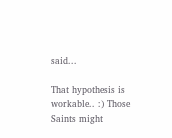said...

That hypothesis is workable.. :) Those Saints might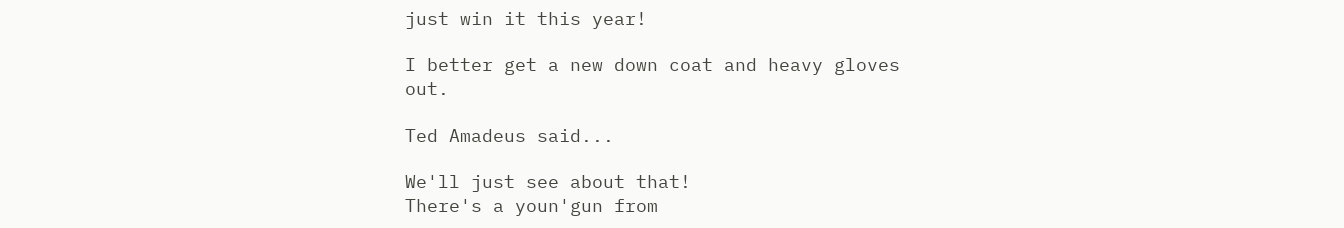just win it this year!

I better get a new down coat and heavy gloves out.

Ted Amadeus said...

We'll just see about that!
There's a youn'gun from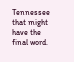Tennessee that might have the final word.